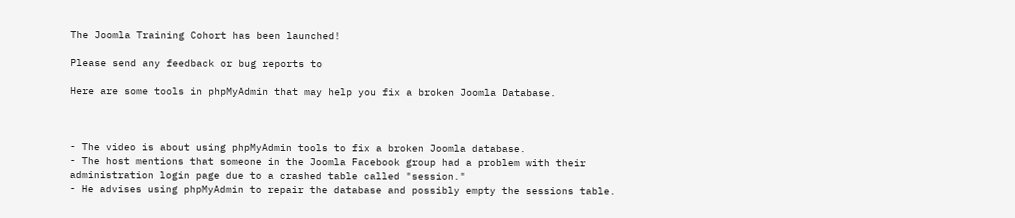The Joomla Training Cohort has been launched!

Please send any feedback or bug reports to

Here are some tools in phpMyAdmin that may help you fix a broken Joomla Database.



- The video is about using phpMyAdmin tools to fix a broken Joomla database.
- The host mentions that someone in the Joomla Facebook group had a problem with their administration login page due to a crashed table called "session."
- He advises using phpMyAdmin to repair the database and possibly empty the sessions table.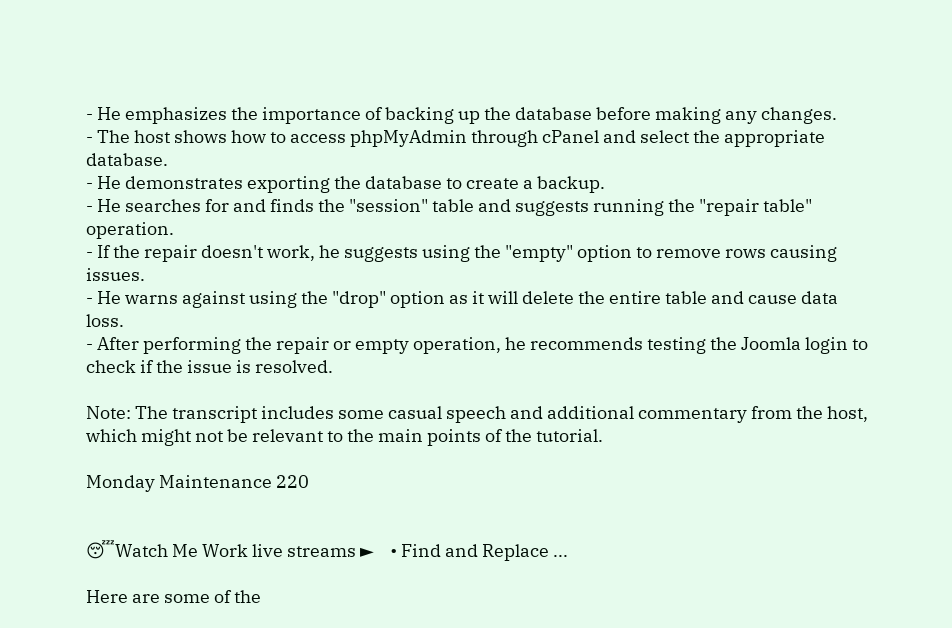- He emphasizes the importance of backing up the database before making any changes.
- The host shows how to access phpMyAdmin through cPanel and select the appropriate database.
- He demonstrates exporting the database to create a backup.
- He searches for and finds the "session" table and suggests running the "repair table" operation.
- If the repair doesn't work, he suggests using the "empty" option to remove rows causing issues.
- He warns against using the "drop" option as it will delete the entire table and cause data loss.
- After performing the repair or empty operation, he recommends testing the Joomla login to check if the issue is resolved.

Note: The transcript includes some casual speech and additional commentary from the host, which might not be relevant to the main points of the tutorial.

Monday Maintenance 220


😴Watch Me Work live streams ►    • Find and Replace ...

Here are some of the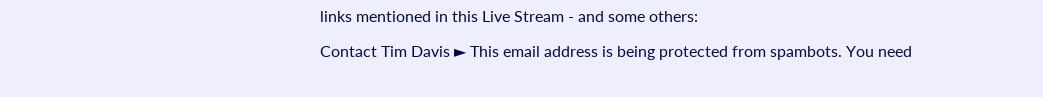links mentioned in this Live Stream - and some others:

Contact Tim Davis ► This email address is being protected from spambots. You need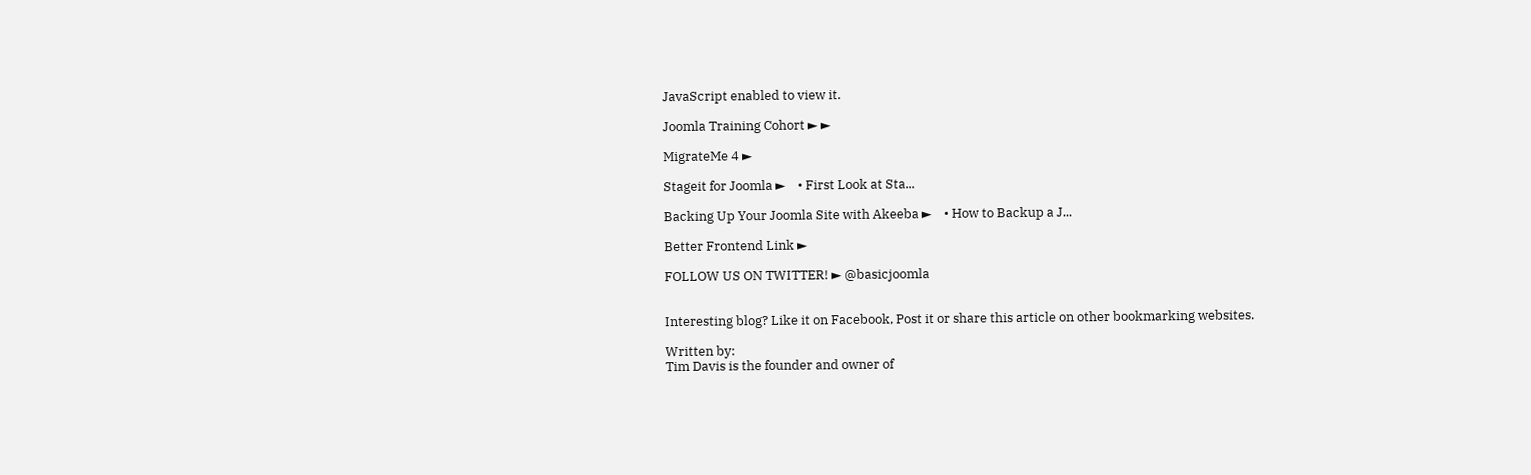JavaScript enabled to view it.

Joomla Training Cohort ► ►

MigrateMe 4 ►

Stageit for Joomla ►    • First Look at Sta...

Backing Up Your Joomla Site with Akeeba ►    • How to Backup a J...

Better Frontend Link ►

FOLLOW US ON TWITTER! ► @basicjoomla


Interesting blog? Like it on Facebook, Post it or share this article on other bookmarking websites.

Written by:
Tim Davis is the founder and owner of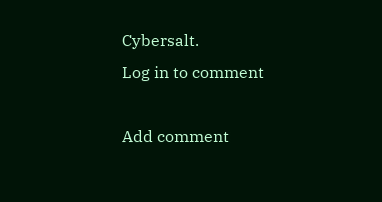Cybersalt.
Log in to comment

Add comment